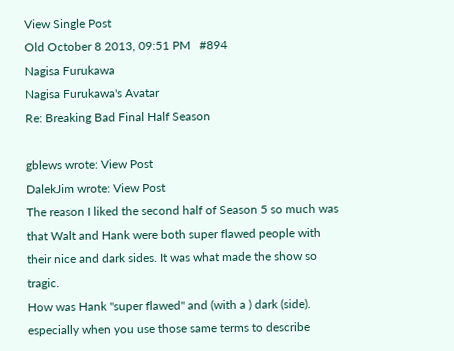View Single Post
Old October 8 2013, 09:51 PM   #894
Nagisa Furukawa
Nagisa Furukawa's Avatar
Re: Breaking Bad Final Half Season

gblews wrote: View Post
DalekJim wrote: View Post
The reason I liked the second half of Season 5 so much was that Walt and Hank were both super flawed people with their nice and dark sides. It was what made the show so tragic.
How was Hank "super flawed" and (with a ) dark (side). especially when you use those same terms to describe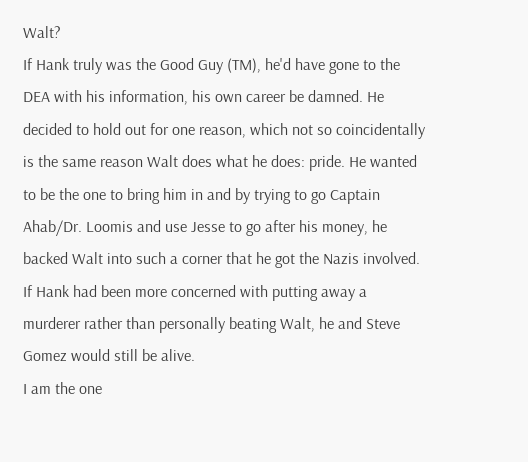Walt?
If Hank truly was the Good Guy (TM), he'd have gone to the DEA with his information, his own career be damned. He decided to hold out for one reason, which not so coincidentally is the same reason Walt does what he does: pride. He wanted to be the one to bring him in and by trying to go Captain Ahab/Dr. Loomis and use Jesse to go after his money, he backed Walt into such a corner that he got the Nazis involved. If Hank had been more concerned with putting away a murderer rather than personally beating Walt, he and Steve Gomez would still be alive.
I am the one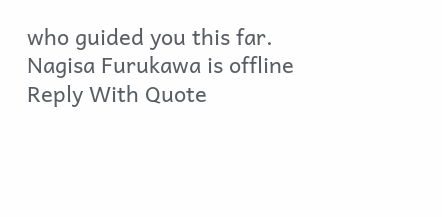who guided you this far.
Nagisa Furukawa is offline   Reply With Quote